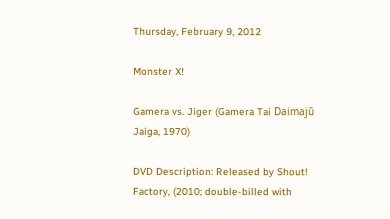Thursday, February 9, 2012

Monster X!

Gamera vs. Jiger (Gamera Tai Daimajū Jaiga, 1970)

DVD Description: Released by Shout! Factory, (2010; double-billed with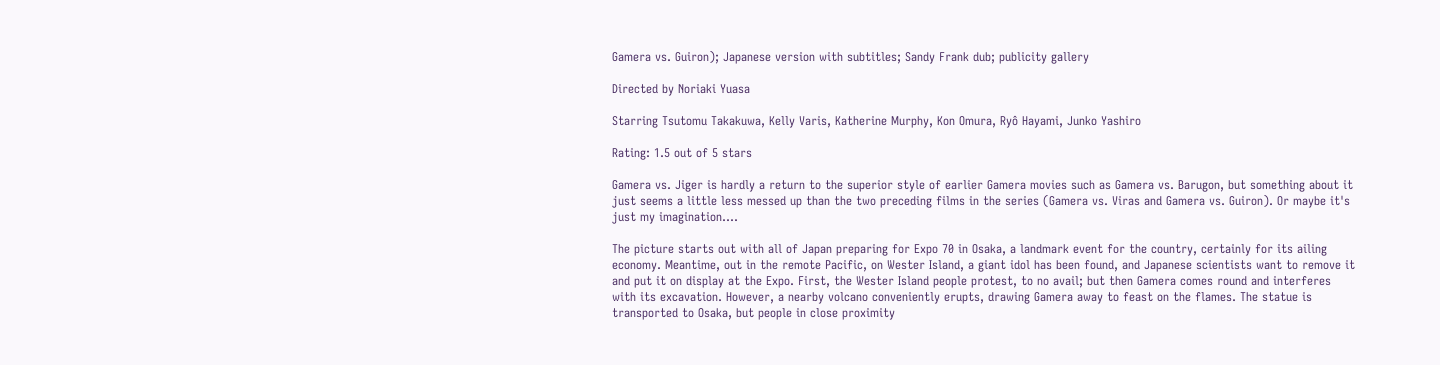Gamera vs. Guiron); Japanese version with subtitles; Sandy Frank dub; publicity gallery

Directed by Noriaki Yuasa

Starring Tsutomu Takakuwa, Kelly Varis, Katherine Murphy, Kon Omura, Ryô Hayami, Junko Yashiro

Rating: 1.5 out of 5 stars

Gamera vs. Jiger is hardly a return to the superior style of earlier Gamera movies such as Gamera vs. Barugon, but something about it just seems a little less messed up than the two preceding films in the series (Gamera vs. Viras and Gamera vs. Guiron). Or maybe it's just my imagination....

The picture starts out with all of Japan preparing for Expo 70 in Osaka, a landmark event for the country, certainly for its ailing economy. Meantime, out in the remote Pacific, on Wester Island, a giant idol has been found, and Japanese scientists want to remove it and put it on display at the Expo. First, the Wester Island people protest, to no avail; but then Gamera comes round and interferes with its excavation. However, a nearby volcano conveniently erupts, drawing Gamera away to feast on the flames. The statue is transported to Osaka, but people in close proximity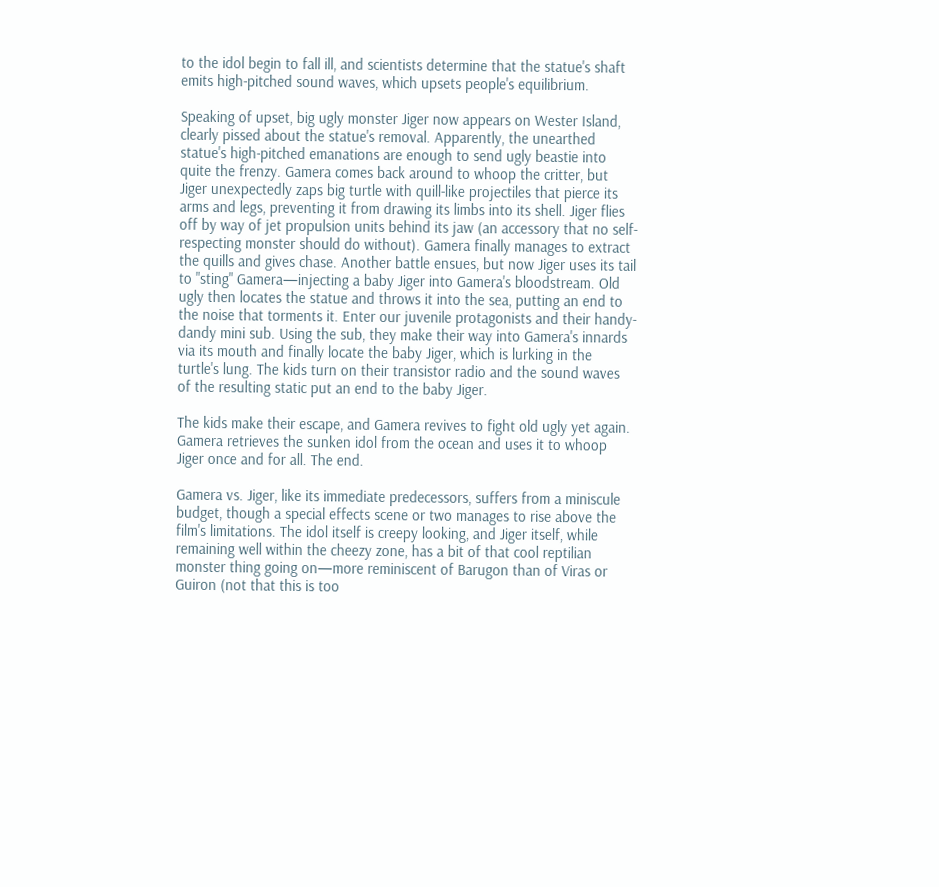to the idol begin to fall ill, and scientists determine that the statue's shaft emits high-pitched sound waves, which upsets people's equilibrium.

Speaking of upset, big ugly monster Jiger now appears on Wester Island, clearly pissed about the statue's removal. Apparently, the unearthed statue's high-pitched emanations are enough to send ugly beastie into quite the frenzy. Gamera comes back around to whoop the critter, but Jiger unexpectedly zaps big turtle with quill-like projectiles that pierce its arms and legs, preventing it from drawing its limbs into its shell. Jiger flies off by way of jet propulsion units behind its jaw (an accessory that no self-respecting monster should do without). Gamera finally manages to extract the quills and gives chase. Another battle ensues, but now Jiger uses its tail to "sting" Gamera—injecting a baby Jiger into Gamera's bloodstream. Old ugly then locates the statue and throws it into the sea, putting an end to the noise that torments it. Enter our juvenile protagonists and their handy-dandy mini sub. Using the sub, they make their way into Gamera's innards via its mouth and finally locate the baby Jiger, which is lurking in the turtle's lung. The kids turn on their transistor radio and the sound waves of the resulting static put an end to the baby Jiger.

The kids make their escape, and Gamera revives to fight old ugly yet again. Gamera retrieves the sunken idol from the ocean and uses it to whoop Jiger once and for all. The end.

Gamera vs. Jiger, like its immediate predecessors, suffers from a miniscule budget, though a special effects scene or two manages to rise above the film's limitations. The idol itself is creepy looking, and Jiger itself, while remaining well within the cheezy zone, has a bit of that cool reptilian monster thing going on—more reminiscent of Barugon than of Viras or Guiron (not that this is too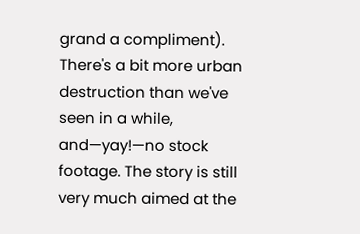grand a compliment). There's a bit more urban destruction than we've seen in a while, and—yay!—no stock footage. The story is still very much aimed at the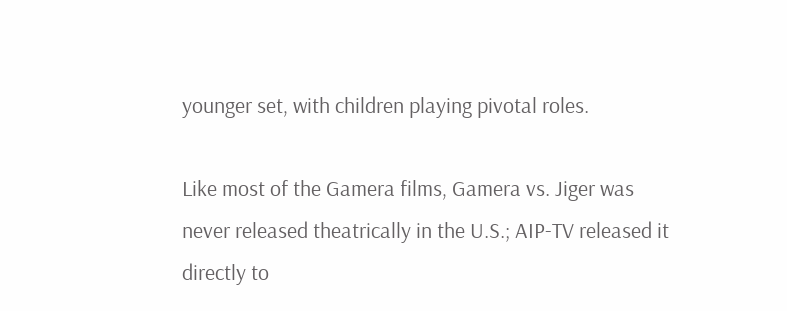younger set, with children playing pivotal roles.

Like most of the Gamera films, Gamera vs. Jiger was never released theatrically in the U.S.; AIP-TV released it directly to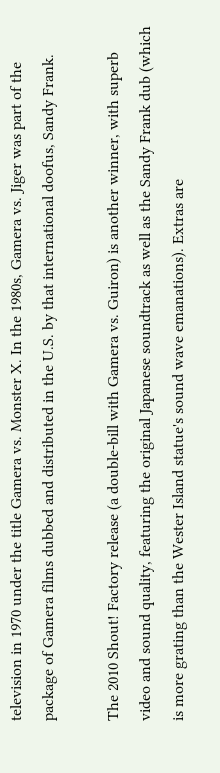television in 1970 under the title Gamera vs. Monster X. In the 1980s, Gamera vs. Jiger was part of the package of Gamera films dubbed and distributed in the U.S. by that international doofus, Sandy Frank.

The 2010 Shout! Factory release (a double-bill with Gamera vs. Guiron) is another winner, with superb video and sound quality, featuring the original Japanese soundtrack as well as the Sandy Frank dub (which is more grating than the Wester Island statue's sound wave emanations). Extras are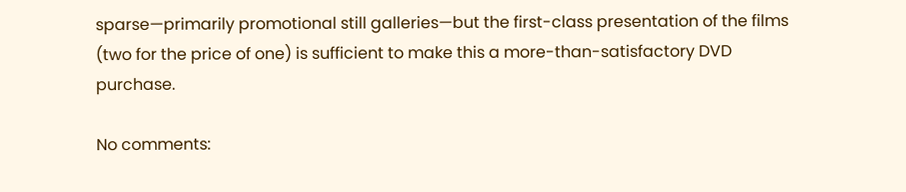sparse—primarily promotional still galleries—but the first-class presentation of the films (two for the price of one) is sufficient to make this a more-than-satisfactory DVD purchase.

No comments: